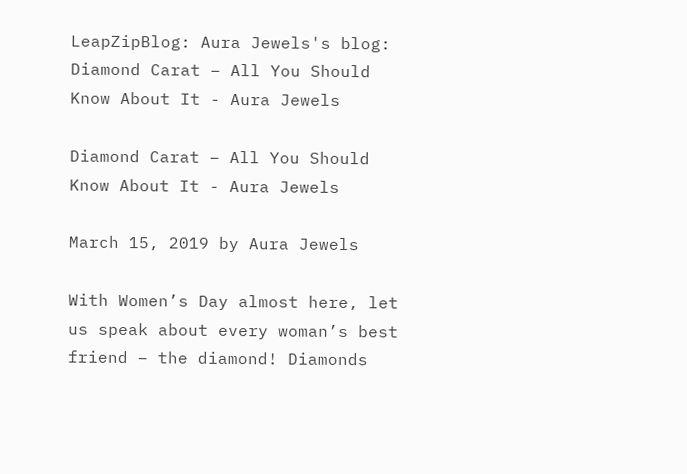LeapZipBlog: Aura Jewels's blog: Diamond Carat – All You Should Know About It - Aura Jewels

Diamond Carat – All You Should Know About It - Aura Jewels

March 15, 2019 by Aura Jewels

With Women’s Day almost here, let us speak about every woman’s best friend – the diamond! Diamonds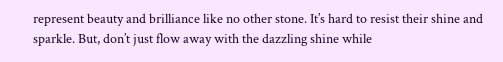represent beauty and brilliance like no other stone. It’s hard to resist their shine and sparkle. But, don’t just flow away with the dazzling shine while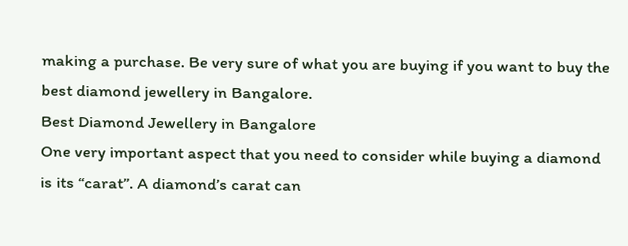making a purchase. Be very sure of what you are buying if you want to buy the best diamond jewellery in Bangalore.
Best Diamond Jewellery in Bangalore
One very important aspect that you need to consider while buying a diamond is its “carat”. A diamond’s carat can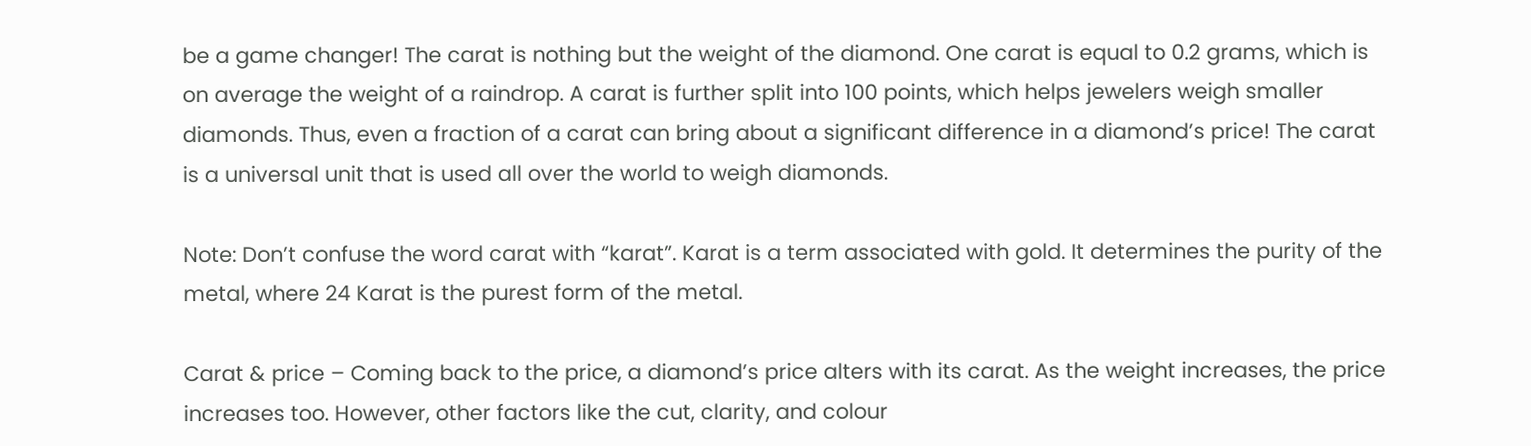be a game changer! The carat is nothing but the weight of the diamond. One carat is equal to 0.2 grams, which is on average the weight of a raindrop. A carat is further split into 100 points, which helps jewelers weigh smaller diamonds. Thus, even a fraction of a carat can bring about a significant difference in a diamond’s price! The carat is a universal unit that is used all over the world to weigh diamonds.

Note: Don’t confuse the word carat with “karat”. Karat is a term associated with gold. It determines the purity of the metal, where 24 Karat is the purest form of the metal.

Carat & price – Coming back to the price, a diamond’s price alters with its carat. As the weight increases, the price increases too. However, other factors like the cut, clarity, and colour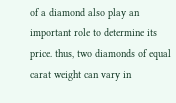of a diamond also play an important role to determine its price. thus, two diamonds of equal carat weight can vary in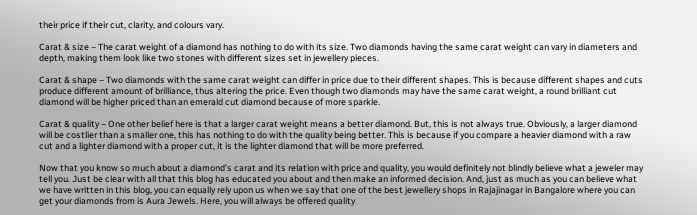their price if their cut, clarity, and colours vary.

Carat & size – The carat weight of a diamond has nothing to do with its size. Two diamonds having the same carat weight can vary in diameters and depth, making them look like two stones with different sizes set in jewellery pieces.

Carat & shape – Two diamonds with the same carat weight can differ in price due to their different shapes. This is because different shapes and cuts produce different amount of brilliance, thus altering the price. Even though two diamonds may have the same carat weight, a round brilliant cut diamond will be higher priced than an emerald cut diamond because of more sparkle.

Carat & quality – One other belief here is that a larger carat weight means a better diamond. But, this is not always true. Obviously, a larger diamond will be costlier than a smaller one, this has nothing to do with the quality being better. This is because if you compare a heavier diamond with a raw cut and a lighter diamond with a proper cut, it is the lighter diamond that will be more preferred.

Now that you know so much about a diamond’s carat and its relation with price and quality, you would definitely not blindly believe what a jeweler may tell you. Just be clear with all that this blog has educated you about and then make an informed decision. And, just as much as you can believe what we have written in this blog, you can equally rely upon us when we say that one of the best jewellery shops in Rajajinagar in Bangalore where you can get your diamonds from is Aura Jewels. Here, you will always be offered quality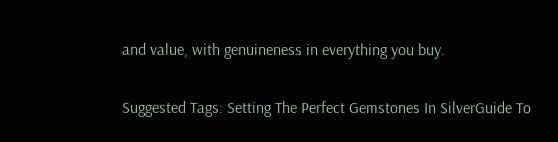and value, with genuineness in everything you buy.

Suggested Tags: Setting The Perfect Gemstones In SilverGuide To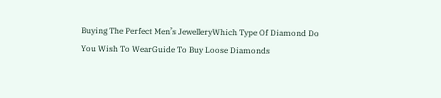Buying The Perfect Men’s JewelleryWhich Type Of Diamond Do You Wish To WearGuide To Buy Loose Diamonds